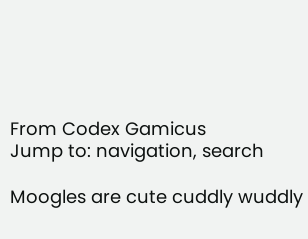From Codex Gamicus
Jump to: navigation, search

Moogles are cute cuddly wuddly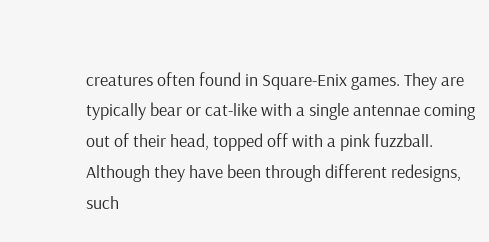creatures often found in Square-Enix games. They are typically bear or cat-like with a single antennae coming out of their head, topped off with a pink fuzzball. Although they have been through different redesigns, such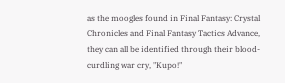as the moogles found in Final Fantasy: Crystal Chronicles and Final Fantasy Tactics Advance, they can all be identified through their blood-curdling war cry, "Kupo!"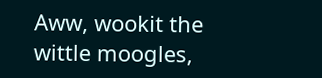Aww, wookit the wittle moogles,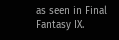as seen in Final Fantasy IX.